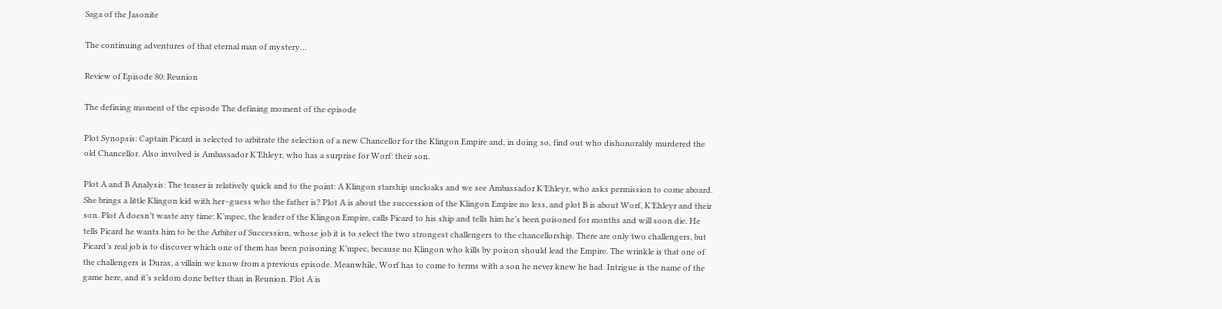Saga of the Jasonite

The continuing adventures of that eternal man of mystery…

Review of Episode 80: Reunion

The defining moment of the episode The defining moment of the episode

Plot Synopsis: Captain Picard is selected to arbitrate the selection of a new Chancellor for the Klingon Empire and, in doing so, find out who dishonorably murdered the old Chancellor. Also involved is Ambassador K’Ehleyr, who has a surprise for Worf: their son.

Plot A and B Analysis: The teaser is relatively quick and to the point: A Klingon starship uncloaks and we see Ambassador K’Ehleyr, who asks permission to come aboard. She brings a little Klingon kid with her–guess who the father is? Plot A is about the succession of the Klingon Empire no less, and plot B is about Worf, K’Ehleyr and their son. Plot A doesn’t waste any time: K’mpec, the leader of the Klingon Empire, calls Picard to his ship and tells him he’s been poisoned for months and will soon die. He tells Picard he wants him to be the Arbiter of Succession, whose job it is to select the two strongest challengers to the chancellorship. There are only two challengers, but Picard’s real job is to discover which one of them has been poisoning K’mpec, because no Klingon who kills by poison should lead the Empire. The wrinkle is that one of the challengers is Duras, a villain we know from a previous episode. Meanwhile, Worf has to come to terms with a son he never knew he had. Intrigue is the name of the game here, and it’s seldom done better than in Reunion. Plot A is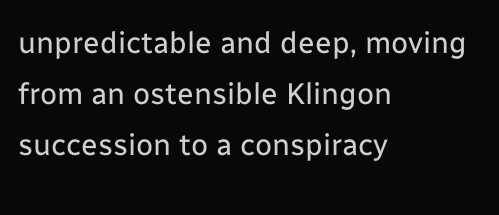unpredictable and deep, moving from an ostensible Klingon succession to a conspiracy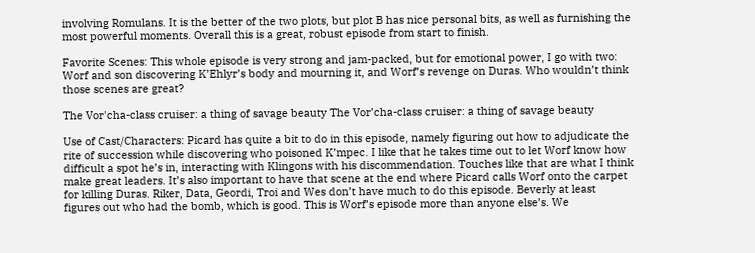involving Romulans. It is the better of the two plots, but plot B has nice personal bits, as well as furnishing the most powerful moments. Overall this is a great, robust episode from start to finish.

Favorite Scenes: This whole episode is very strong and jam-packed, but for emotional power, I go with two: Worf and son discovering K’Ehlyr’s body and mourning it, and Worf’s revenge on Duras. Who wouldn’t think those scenes are great?

The Vor'cha-class cruiser: a thing of savage beauty The Vor’cha-class cruiser: a thing of savage beauty

Use of Cast/Characters: Picard has quite a bit to do in this episode, namely figuring out how to adjudicate the rite of succession while discovering who poisoned K’mpec. I like that he takes time out to let Worf know how difficult a spot he’s in, interacting with Klingons with his discommendation. Touches like that are what I think make great leaders. It’s also important to have that scene at the end where Picard calls Worf onto the carpet for killing Duras. Riker, Data, Geordi, Troi and Wes don’t have much to do this episode. Beverly at least figures out who had the bomb, which is good. This is Worf’s episode more than anyone else’s. We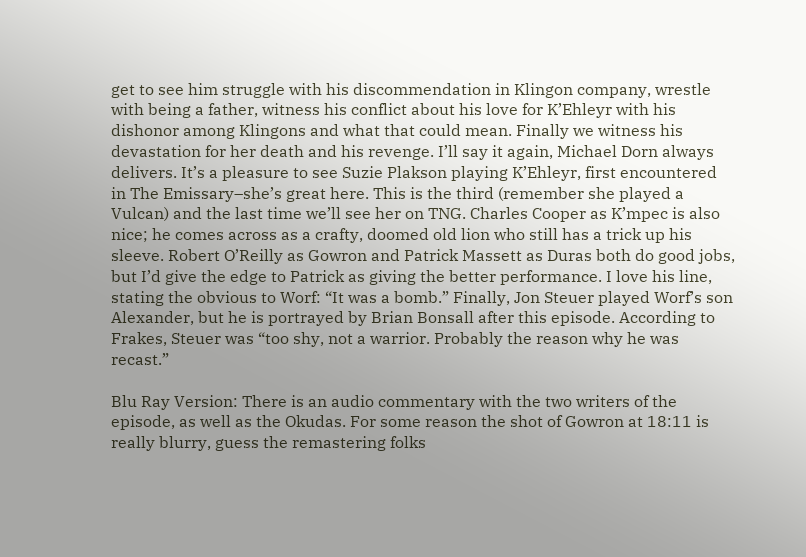get to see him struggle with his discommendation in Klingon company, wrestle with being a father, witness his conflict about his love for K’Ehleyr with his dishonor among Klingons and what that could mean. Finally we witness his devastation for her death and his revenge. I’ll say it again, Michael Dorn always delivers. It’s a pleasure to see Suzie Plakson playing K’Ehleyr, first encountered in The Emissary–she’s great here. This is the third (remember she played a Vulcan) and the last time we’ll see her on TNG. Charles Cooper as K’mpec is also nice; he comes across as a crafty, doomed old lion who still has a trick up his sleeve. Robert O’Reilly as Gowron and Patrick Massett as Duras both do good jobs, but I’d give the edge to Patrick as giving the better performance. I love his line, stating the obvious to Worf: “It was a bomb.” Finally, Jon Steuer played Worf’s son Alexander, but he is portrayed by Brian Bonsall after this episode. According to Frakes, Steuer was “too shy, not a warrior. Probably the reason why he was recast.”

Blu Ray Version: There is an audio commentary with the two writers of the episode, as well as the Okudas. For some reason the shot of Gowron at 18:11 is really blurry, guess the remastering folks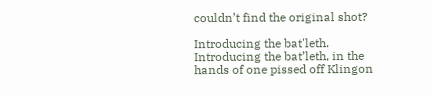couldn’t find the original shot?

Introducing the bat'leth. Introducing the bat’leth, in the hands of one pissed off Klingon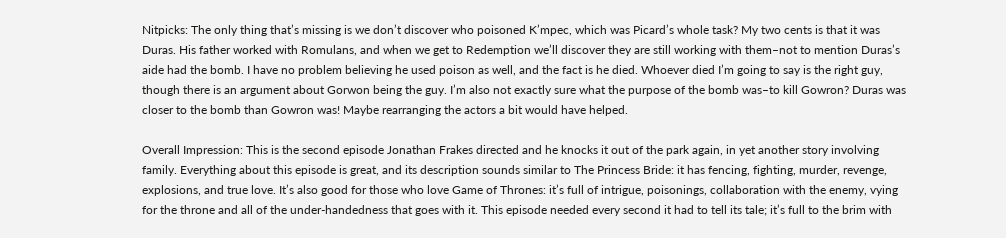Nitpicks: The only thing that’s missing is we don’t discover who poisoned K’mpec, which was Picard’s whole task? My two cents is that it was Duras. His father worked with Romulans, and when we get to Redemption we’ll discover they are still working with them–not to mention Duras’s aide had the bomb. I have no problem believing he used poison as well, and the fact is he died. Whoever died I’m going to say is the right guy, though there is an argument about Gorwon being the guy. I’m also not exactly sure what the purpose of the bomb was–to kill Gowron? Duras was closer to the bomb than Gowron was! Maybe rearranging the actors a bit would have helped.

Overall Impression: This is the second episode Jonathan Frakes directed and he knocks it out of the park again, in yet another story involving family. Everything about this episode is great, and its description sounds similar to The Princess Bride: it has fencing, fighting, murder, revenge, explosions, and true love. It’s also good for those who love Game of Thrones: it’s full of intrigue, poisonings, collaboration with the enemy, vying for the throne and all of the under-handedness that goes with it. This episode needed every second it had to tell its tale; it’s full to the brim with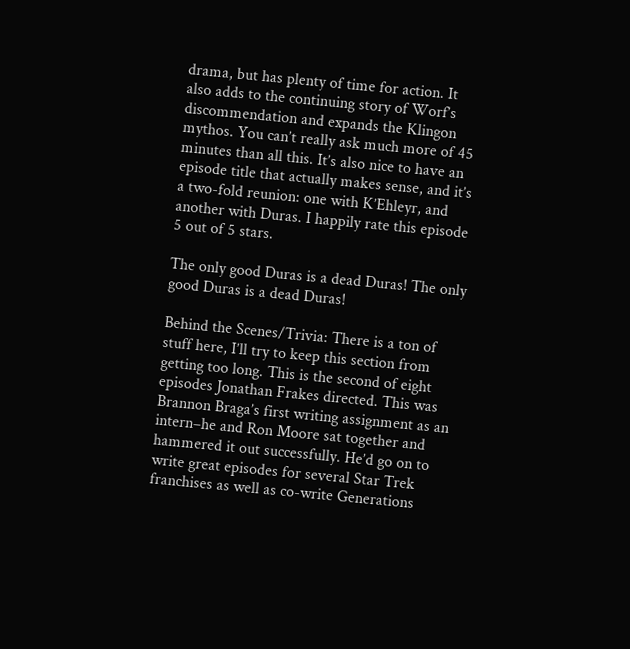drama, but has plenty of time for action. It also adds to the continuing story of Worf’s discommendation and expands the Klingon mythos. You can’t really ask much more of 45 minutes than all this. It’s also nice to have an episode title that actually makes sense, and it’s a two-fold reunion: one with K’Ehleyr, and another with Duras. I happily rate this episode 5 out of 5 stars.

The only good Duras is a dead Duras! The only good Duras is a dead Duras!

Behind the Scenes/Trivia: There is a ton of stuff here, I’ll try to keep this section from getting too long. This is the second of eight episodes Jonathan Frakes directed. This was Brannon Braga’s first writing assignment as an intern–he and Ron Moore sat together and hammered it out successfully. He’d go on to write great episodes for several Star Trek franchises as well as co-write Generations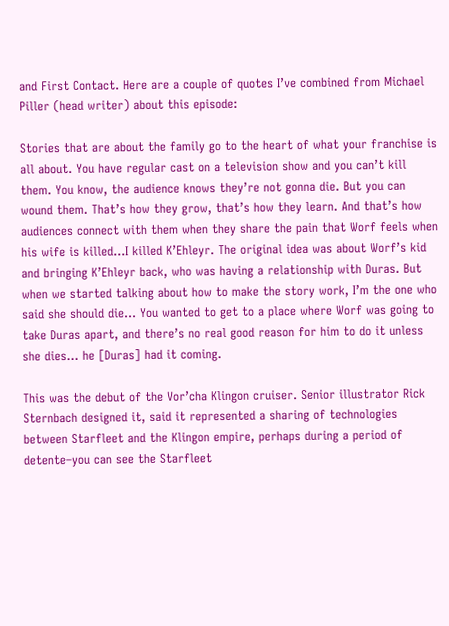and First Contact. Here are a couple of quotes I’ve combined from Michael Piller (head writer) about this episode:

Stories that are about the family go to the heart of what your franchise is all about. You have regular cast on a television show and you can’t kill them. You know, the audience knows they’re not gonna die. But you can wound them. That’s how they grow, that’s how they learn. And that’s how audiences connect with them when they share the pain that Worf feels when his wife is killed…I killed K’Ehleyr. The original idea was about Worf’s kid and bringing K’Ehleyr back, who was having a relationship with Duras. But when we started talking about how to make the story work, I’m the one who said she should die… You wanted to get to a place where Worf was going to take Duras apart, and there’s no real good reason for him to do it unless she dies… he [Duras] had it coming.

This was the debut of the Vor’cha Klingon cruiser. Senior illustrator Rick Sternbach designed it, said it represented a sharing of technologies between Starfleet and the Klingon empire, perhaps during a period of detente–you can see the Starfleet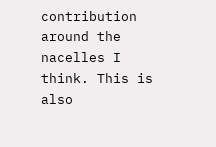contribution around the nacelles I think. This is also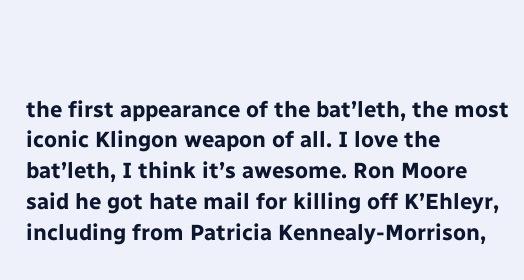the first appearance of the bat’leth, the most iconic Klingon weapon of all. I love the bat’leth, I think it’s awesome. Ron Moore said he got hate mail for killing off K’Ehleyr, including from Patricia Kennealy-Morrison,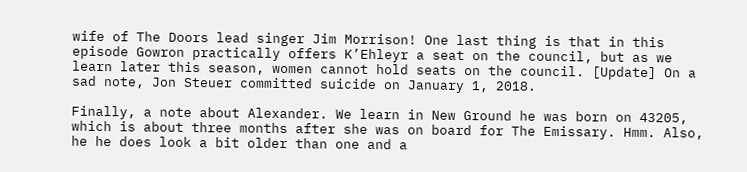wife of The Doors lead singer Jim Morrison! One last thing is that in this episode Gowron practically offers K’Ehleyr a seat on the council, but as we learn later this season, women cannot hold seats on the council. [Update] On a sad note, Jon Steuer committed suicide on January 1, 2018.

Finally, a note about Alexander. We learn in New Ground he was born on 43205, which is about three months after she was on board for The Emissary. Hmm. Also, he he does look a bit older than one and a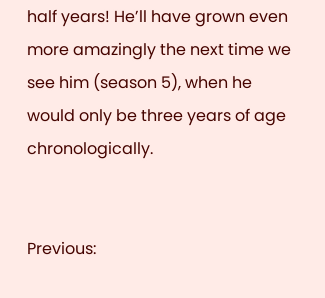half years! He’ll have grown even more amazingly the next time we see him (season 5), when he would only be three years of age chronologically.


Previous: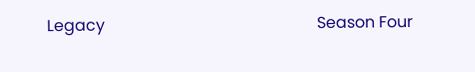Legacy                                                     Season Four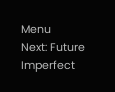Menu                                  Next: Future Imperfect